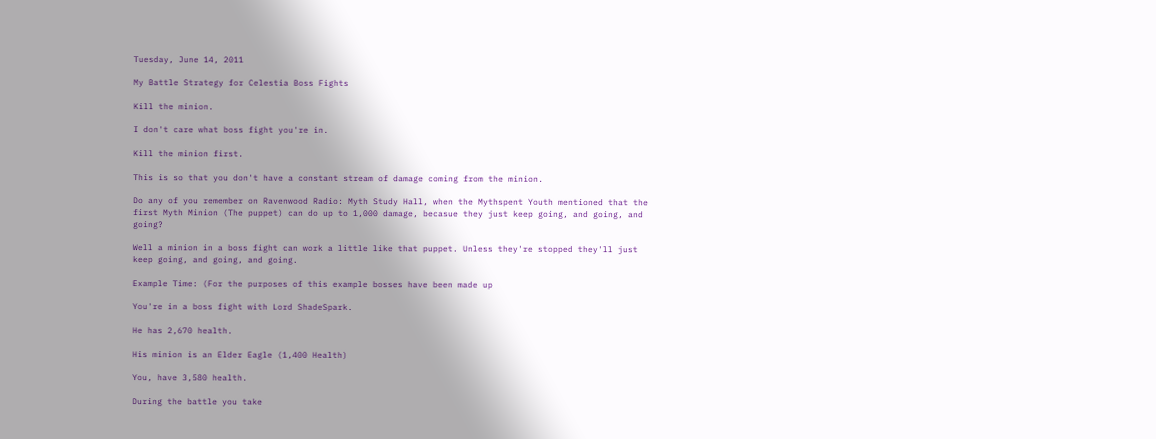Tuesday, June 14, 2011

My Battle Strategy for Celestia Boss Fights

Kill the minion.

I don't care what boss fight you're in.

Kill the minion first.

This is so that you don't have a constant stream of damage coming from the minion.

Do any of you remember on Ravenwood Radio: Myth Study Hall, when the Mythspent Youth mentioned that the first Myth Minion (The puppet) can do up to 1,000 damage, becasue they just keep going, and going, and going?

Well a minion in a boss fight can work a little like that puppet. Unless they're stopped they'll just keep going, and going, and going.

Example Time: (For the purposes of this example bosses have been made up

You're in a boss fight with Lord ShadeSpark.

He has 2,670 health.

His minion is an Elder Eagle (1,400 Health)

You, have 3,580 health.

During the battle you take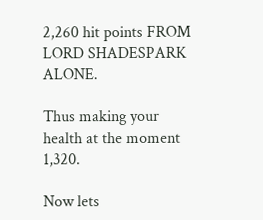2,260 hit points FROM LORD SHADESPARK ALONE.

Thus making your health at the moment 1,320.

Now lets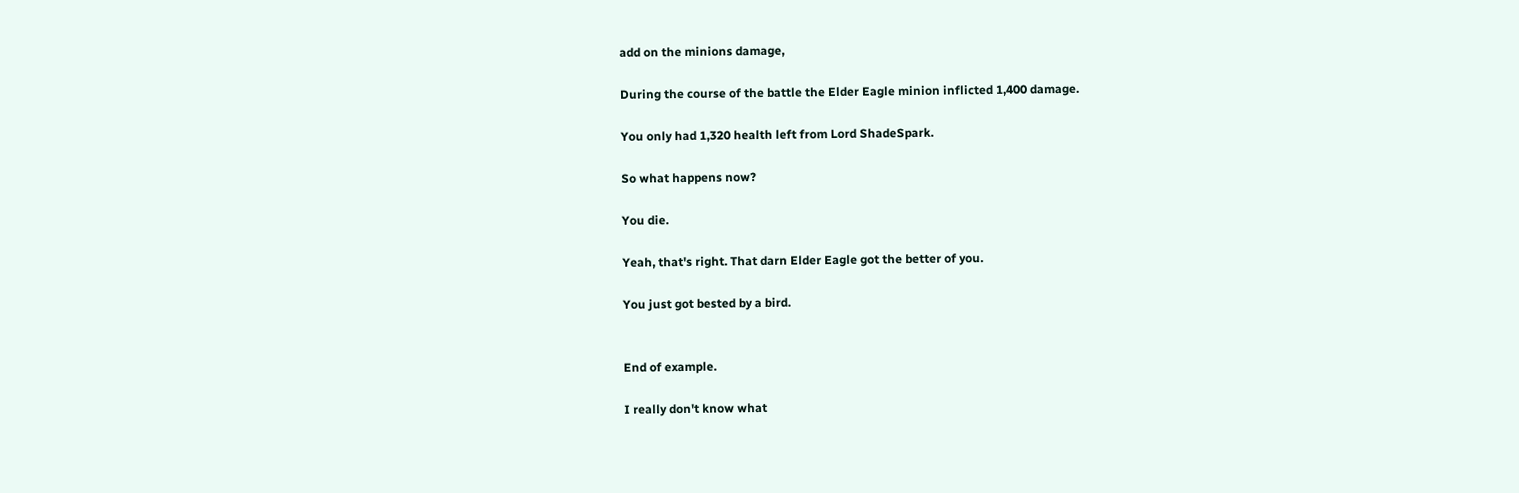add on the minions damage,

During the course of the battle the Elder Eagle minion inflicted 1,400 damage.

You only had 1,320 health left from Lord ShadeSpark.

So what happens now?

You die.

Yeah, that's right. That darn Elder Eagle got the better of you.

You just got bested by a bird.


End of example.

I really don't know what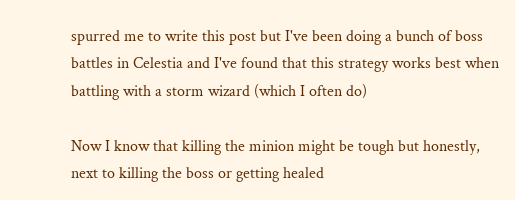spurred me to write this post but I've been doing a bunch of boss battles in Celestia and I've found that this strategy works best when battling with a storm wizard (which I often do)

Now I know that killing the minion might be tough but honestly, next to killing the boss or getting healed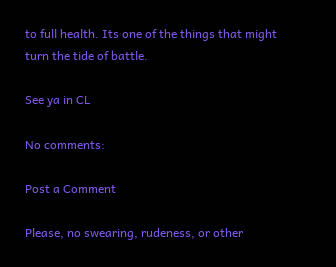to full health. Its one of the things that might turn the tide of battle.

See ya in CL

No comments:

Post a Comment

Please, no swearing, rudeness, or other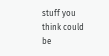stuff you think could be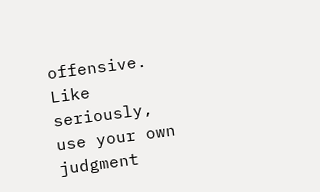offensive. Like seriously, use your own judgment